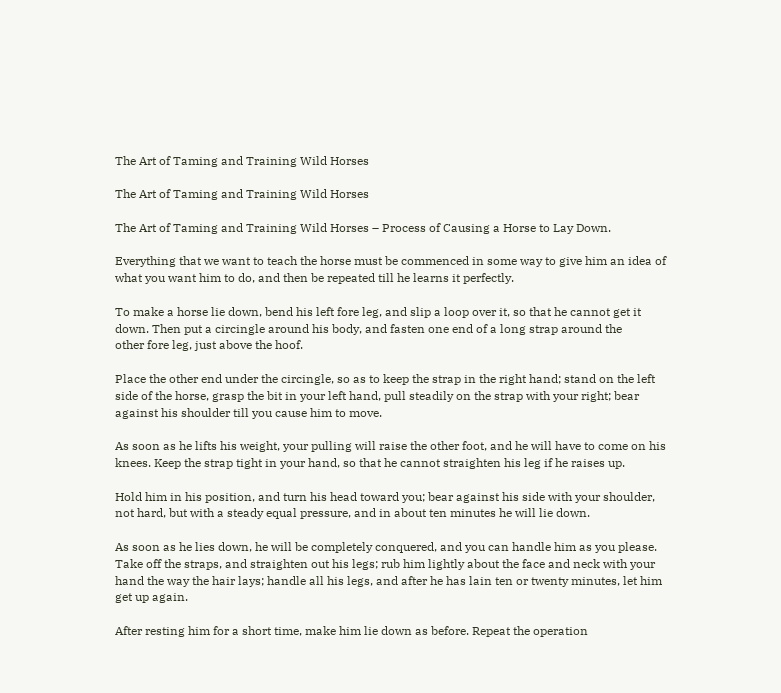The Art of Taming and Training Wild Horses

The Art of Taming and Training Wild Horses

The Art of Taming and Training Wild Horses – Process of Causing a Horse to Lay Down.

Everything that we want to teach the horse must be commenced in some way to give him an idea of what you want him to do, and then be repeated till he learns it perfectly.

To make a horse lie down, bend his left fore leg, and slip a loop over it, so that he cannot get it down. Then put a circingle around his body, and fasten one end of a long strap around the
other fore leg, just above the hoof.

Place the other end under the circingle, so as to keep the strap in the right hand; stand on the left side of the horse, grasp the bit in your left hand, pull steadily on the strap with your right; bear against his shoulder till you cause him to move.

As soon as he lifts his weight, your pulling will raise the other foot, and he will have to come on his knees. Keep the strap tight in your hand, so that he cannot straighten his leg if he raises up.

Hold him in his position, and turn his head toward you; bear against his side with your shoulder, not hard, but with a steady equal pressure, and in about ten minutes he will lie down.

As soon as he lies down, he will be completely conquered, and you can handle him as you please. Take off the straps, and straighten out his legs; rub him lightly about the face and neck with your hand the way the hair lays; handle all his legs, and after he has lain ten or twenty minutes, let him get up again.

After resting him for a short time, make him lie down as before. Repeat the operation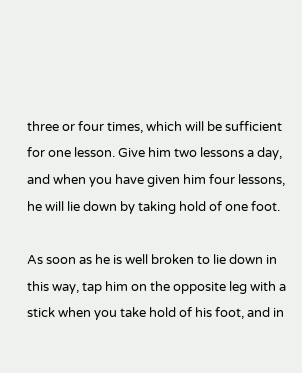three or four times, which will be sufficient for one lesson. Give him two lessons a day, and when you have given him four lessons, he will lie down by taking hold of one foot.

As soon as he is well broken to lie down in this way, tap him on the opposite leg with a stick when you take hold of his foot, and in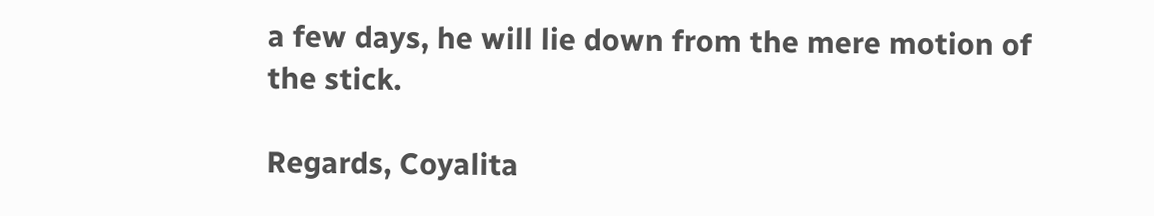a few days, he will lie down from the mere motion of the stick.

Regards, Coyalita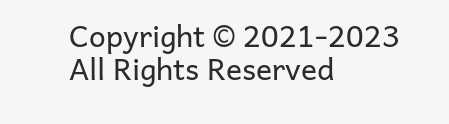Copyright © 2021-2023 All Rights Reserved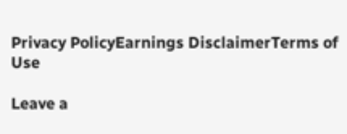Privacy PolicyEarnings DisclaimerTerms of Use

Leave a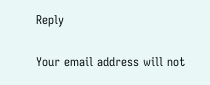Reply

Your email address will not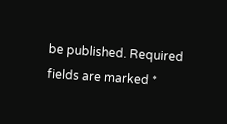be published. Required fields are marked *